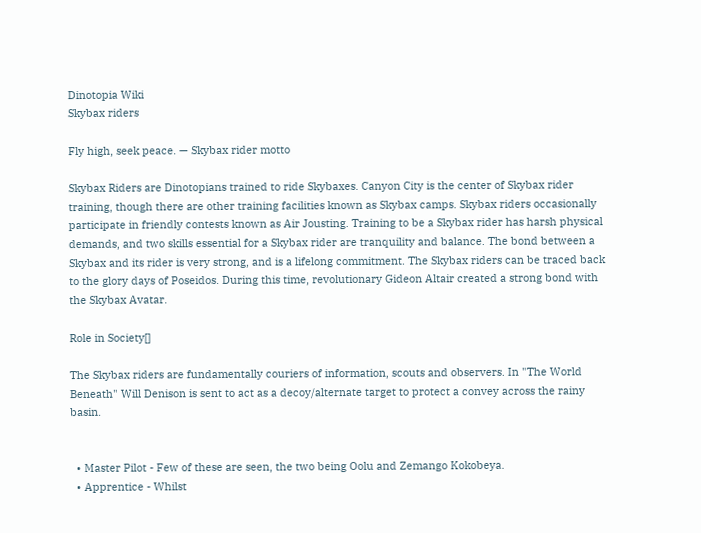Dinotopia Wiki
Skybax riders

Fly high, seek peace. — Skybax rider motto

Skybax Riders are Dinotopians trained to ride Skybaxes. Canyon City is the center of Skybax rider training, though there are other training facilities known as Skybax camps. Skybax riders occasionally participate in friendly contests known as Air Jousting. Training to be a Skybax rider has harsh physical demands, and two skills essential for a Skybax rider are tranquility and balance. The bond between a Skybax and its rider is very strong, and is a lifelong commitment. The Skybax riders can be traced back to the glory days of Poseidos. During this time, revolutionary Gideon Altair created a strong bond with the Skybax Avatar.

Role in Society[]

The Skybax riders are fundamentally couriers of information, scouts and observers. In "The World Beneath" Will Denison is sent to act as a decoy/alternate target to protect a convey across the rainy basin.


  • Master Pilot - Few of these are seen, the two being Oolu and Zemango Kokobeya.
  • Apprentice - Whilst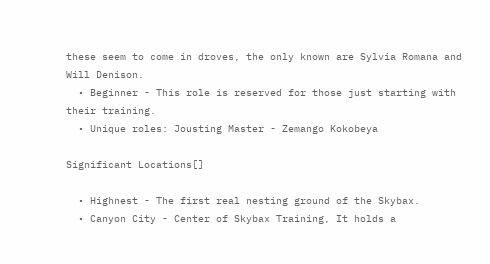these seem to come in droves, the only known are Sylvia Romana and Will Denison.
  • Beginner - This role is reserved for those just starting with their training.
  • Unique roles: Jousting Master - Zemango Kokobeya

Significant Locations[]

  • Highnest - The first real nesting ground of the Skybax.
  • Canyon City - Center of Skybax Training, It holds a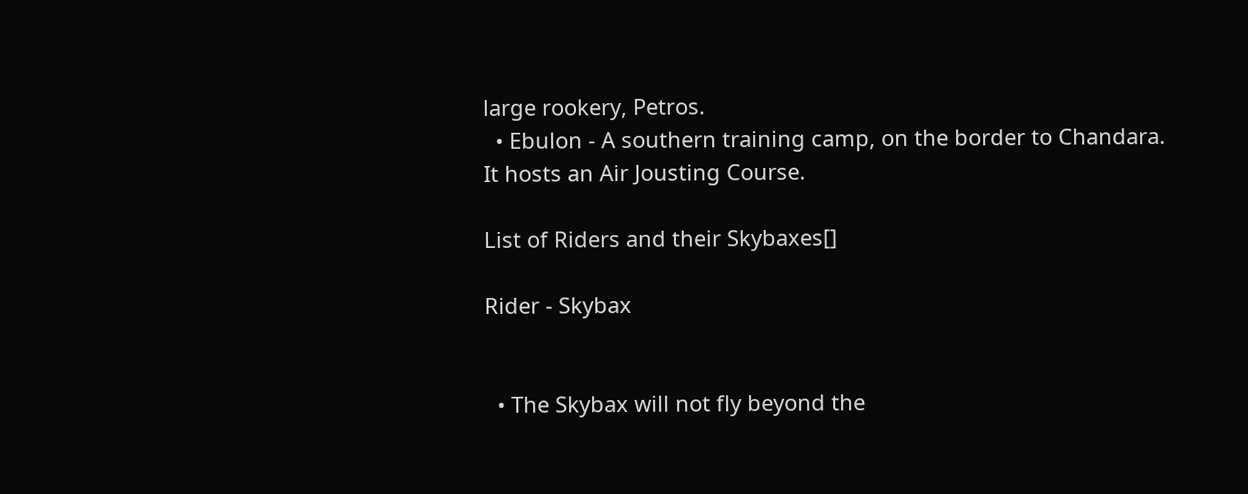large rookery, Petros.
  • Ebulon - A southern training camp, on the border to Chandara. It hosts an Air Jousting Course.

List of Riders and their Skybaxes[]

Rider - Skybax


  • The Skybax will not fly beyond the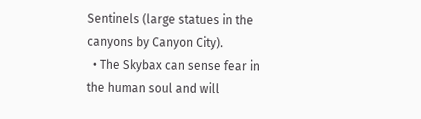Sentinels (large statues in the canyons by Canyon City).
  • The Skybax can sense fear in the human soul and will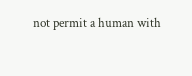not permit a human with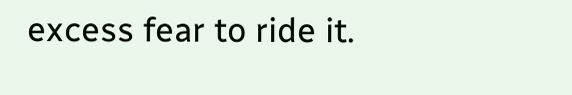excess fear to ride it.